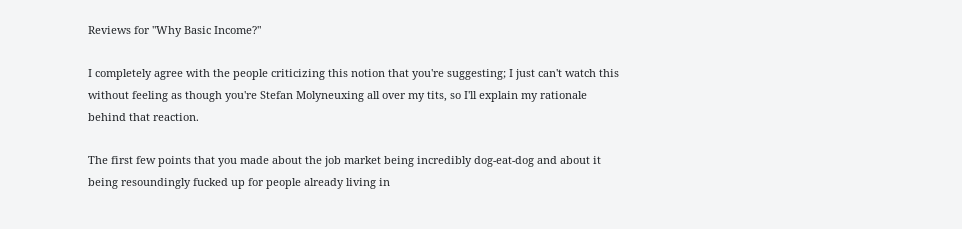Reviews for "Why Basic Income?"

I completely agree with the people criticizing this notion that you're suggesting; I just can't watch this without feeling as though you're Stefan Molyneuxing all over my tits, so I'll explain my rationale behind that reaction.

The first few points that you made about the job market being incredibly dog-eat-dog and about it being resoundingly fucked up for people already living in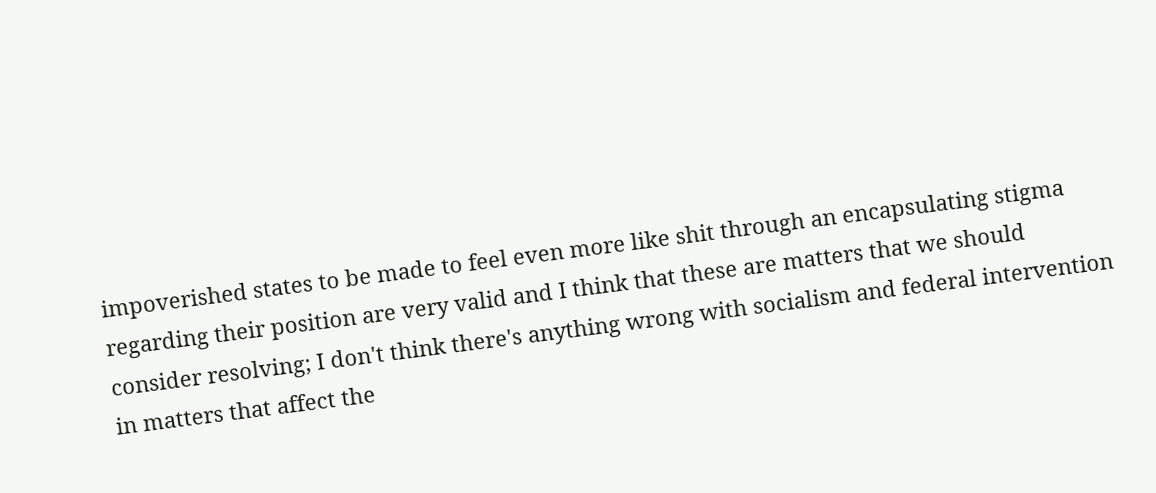impoverished states to be made to feel even more like shit through an encapsulating stigma regarding their position are very valid and I think that these are matters that we should consider resolving; I don't think there's anything wrong with socialism and federal intervention in matters that affect the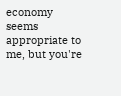economy seems appropriate to me, but you're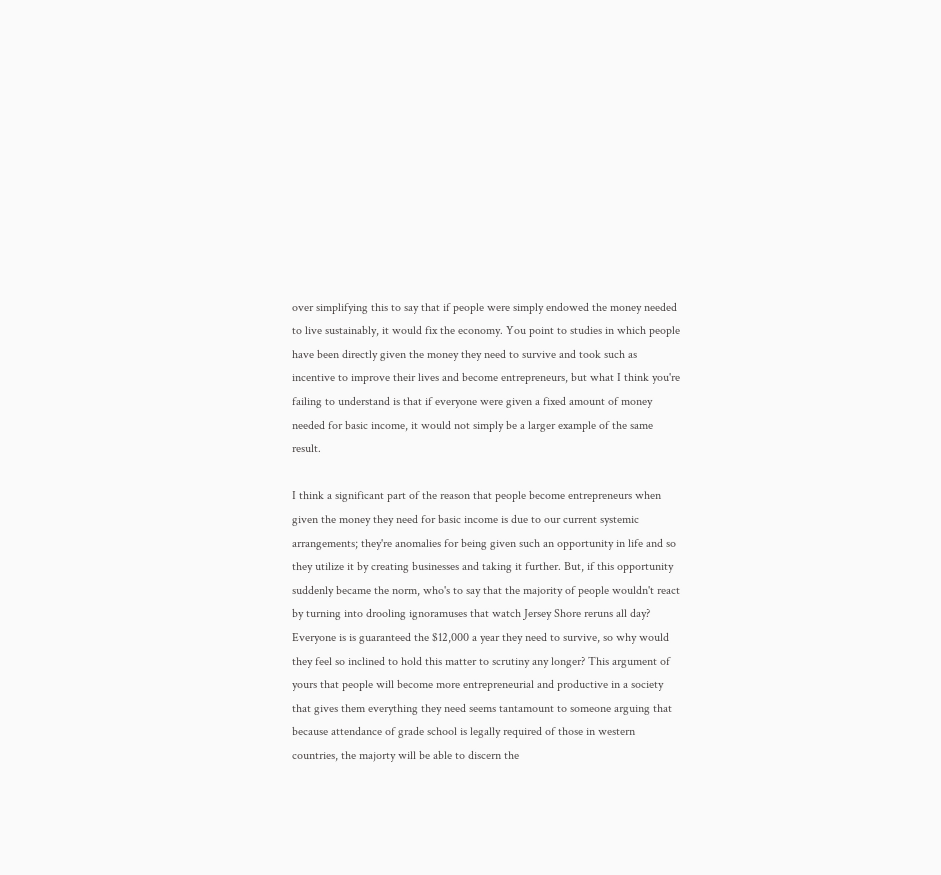over simplifying this to say that if people were simply endowed the money needed to live sustainably, it would fix the economy. You point to studies in which people have been directly given the money they need to survive and took such as incentive to improve their lives and become entrepreneurs, but what I think you're failing to understand is that if everyone were given a fixed amount of money needed for basic income, it would not simply be a larger example of the same result.

I think a significant part of the reason that people become entrepreneurs when given the money they need for basic income is due to our current systemic arrangements; they're anomalies for being given such an opportunity in life and so they utilize it by creating businesses and taking it further. But, if this opportunity suddenly became the norm, who's to say that the majority of people wouldn't react by turning into drooling ignoramuses that watch Jersey Shore reruns all day? Everyone is is guaranteed the $12,000 a year they need to survive, so why would they feel so inclined to hold this matter to scrutiny any longer? This argument of yours that people will become more entrepreneurial and productive in a society that gives them everything they need seems tantamount to someone arguing that because attendance of grade school is legally required of those in western countries, the majorty will be able to discern the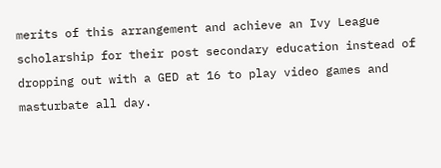merits of this arrangement and achieve an Ivy League scholarship for their post secondary education instead of dropping out with a GED at 16 to play video games and masturbate all day.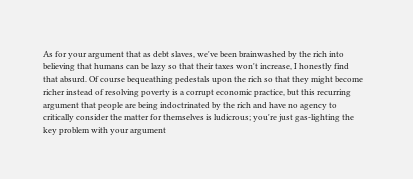As for your argument that as debt slaves, we've been brainwashed by the rich into believing that humans can be lazy so that their taxes won't increase, I honestly find that absurd. Of course bequeathing pedestals upon the rich so that they might become richer instead of resolving poverty is a corrupt economic practice, but this recurring argument that people are being indoctrinated by the rich and have no agency to critically consider the matter for themselves is ludicrous; you're just gas-lighting the key problem with your argument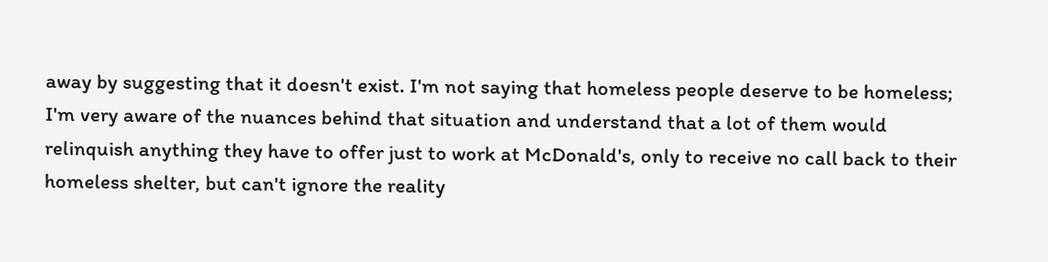away by suggesting that it doesn't exist. I'm not saying that homeless people deserve to be homeless; I'm very aware of the nuances behind that situation and understand that a lot of them would relinquish anything they have to offer just to work at McDonald's, only to receive no call back to their homeless shelter, but can't ignore the reality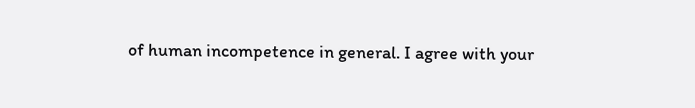of human incompetence in general. I agree with your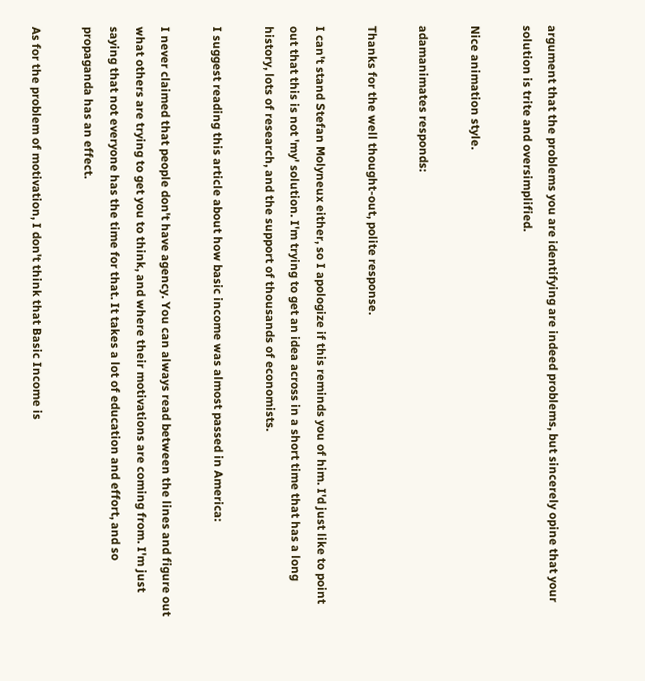argument that the problems you are identifying are indeed problems, but sincerely opine that your solution is trite and oversimplified.

Nice animation style.

adamanimates responds:

Thanks for the well thought-out, polite response.

I can't stand Stefan Molyneux either, so I apologize if this reminds you of him. I'd just like to point out that this is not 'my' solution. I'm trying to get an idea across in a short time that has a long history, lots of research, and the support of thousands of economists.

I suggest reading this article about how basic income was almost passed in America:

I never claimed that people don't have agency. You can always read between the lines and figure out what others are trying to get you to think, and where their motivations are coming from. I'm just saying that not everyone has the time for that. It takes a lot of education and effort, and so propaganda has an effect.

As for the problem of motivation, I don't think that Basic Income is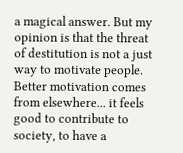a magical answer. But my opinion is that the threat of destitution is not a just way to motivate people. Better motivation comes from elsewhere... it feels good to contribute to society, to have a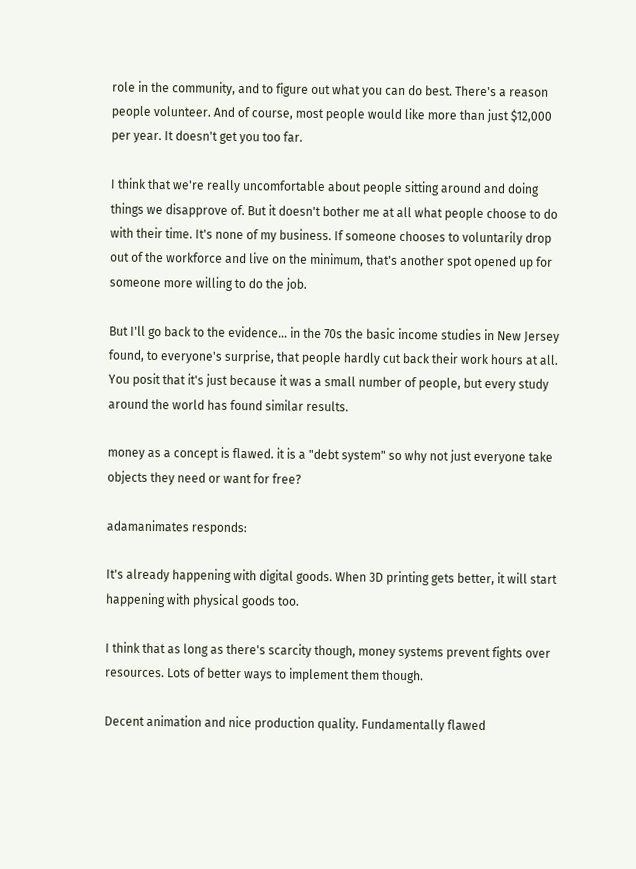role in the community, and to figure out what you can do best. There's a reason people volunteer. And of course, most people would like more than just $12,000 per year. It doesn't get you too far.

I think that we're really uncomfortable about people sitting around and doing things we disapprove of. But it doesn't bother me at all what people choose to do with their time. It's none of my business. If someone chooses to voluntarily drop out of the workforce and live on the minimum, that's another spot opened up for someone more willing to do the job.

But I'll go back to the evidence... in the 70s the basic income studies in New Jersey found, to everyone's surprise, that people hardly cut back their work hours at all. You posit that it's just because it was a small number of people, but every study around the world has found similar results.

money as a concept is flawed. it is a "debt system" so why not just everyone take objects they need or want for free?

adamanimates responds:

It's already happening with digital goods. When 3D printing gets better, it will start happening with physical goods too.

I think that as long as there's scarcity though, money systems prevent fights over resources. Lots of better ways to implement them though.

Decent animation and nice production quality. Fundamentally flawed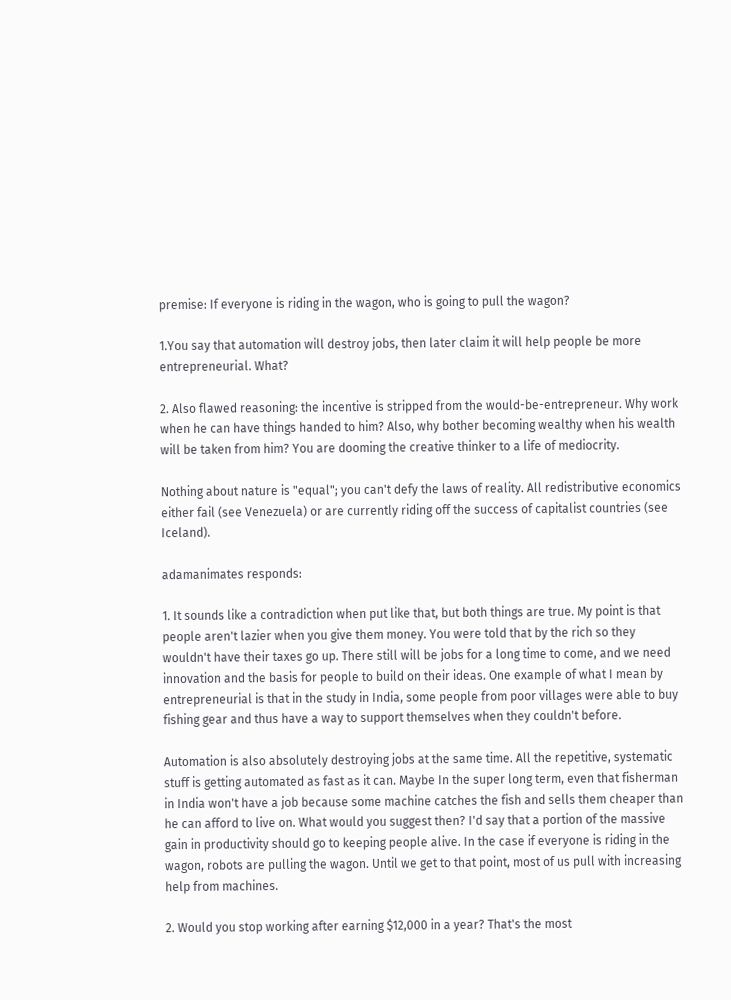premise: If everyone is riding in the wagon, who is going to pull the wagon?

1.You say that automation will destroy jobs, then later claim it will help people be more entrepreneurial. What?

2. Also flawed reasoning: the incentive is stripped from the would-be-entrepreneur. Why work when he can have things handed to him? Also, why bother becoming wealthy when his wealth will be taken from him? You are dooming the creative thinker to a life of mediocrity.

Nothing about nature is "equal"; you can't defy the laws of reality. All redistributive economics either fail (see Venezuela) or are currently riding off the success of capitalist countries (see Iceland).

adamanimates responds:

1. It sounds like a contradiction when put like that, but both things are true. My point is that people aren't lazier when you give them money. You were told that by the rich so they wouldn't have their taxes go up. There still will be jobs for a long time to come, and we need innovation and the basis for people to build on their ideas. One example of what I mean by entrepreneurial is that in the study in India, some people from poor villages were able to buy fishing gear and thus have a way to support themselves when they couldn't before.

Automation is also absolutely destroying jobs at the same time. All the repetitive, systematic stuff is getting automated as fast as it can. Maybe In the super long term, even that fisherman in India won't have a job because some machine catches the fish and sells them cheaper than he can afford to live on. What would you suggest then? I'd say that a portion of the massive gain in productivity should go to keeping people alive. In the case if everyone is riding in the wagon, robots are pulling the wagon. Until we get to that point, most of us pull with increasing help from machines.

2. Would you stop working after earning $12,000 in a year? That's the most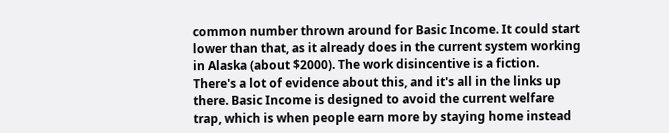common number thrown around for Basic Income. It could start lower than that, as it already does in the current system working in Alaska (about $2000). The work disincentive is a fiction. There's a lot of evidence about this, and it's all in the links up there. Basic Income is designed to avoid the current welfare trap, which is when people earn more by staying home instead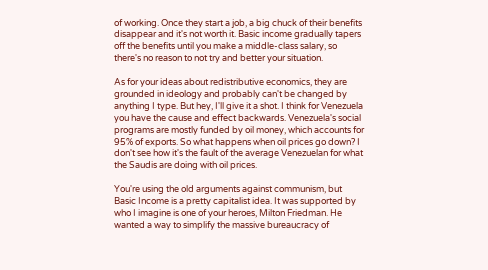of working. Once they start a job, a big chuck of their benefits disappear and it's not worth it. Basic income gradually tapers off the benefits until you make a middle-class salary, so there's no reason to not try and better your situation.

As for your ideas about redistributive economics, they are grounded in ideology and probably can't be changed by anything I type. But hey, I'll give it a shot. I think for Venezuela you have the cause and effect backwards. Venezuela's social programs are mostly funded by oil money, which accounts for 95% of exports. So what happens when oil prices go down? I don't see how it's the fault of the average Venezuelan for what the Saudis are doing with oil prices.

You're using the old arguments against communism, but Basic Income is a pretty capitalist idea. It was supported by who I imagine is one of your heroes, Milton Friedman. He wanted a way to simplify the massive bureaucracy of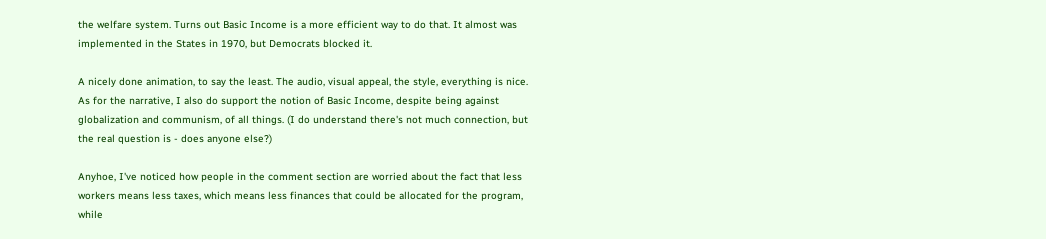the welfare system. Turns out Basic Income is a more efficient way to do that. It almost was implemented in the States in 1970, but Democrats blocked it.

A nicely done animation, to say the least. The audio, visual appeal, the style, everything is nice.
As for the narrative, I also do support the notion of Basic Income, despite being against globalization and communism, of all things. (I do understand there's not much connection, but the real question is - does anyone else?)

Anyhoe, I've noticed how people in the comment section are worried about the fact that less workers means less taxes, which means less finances that could be allocated for the program, while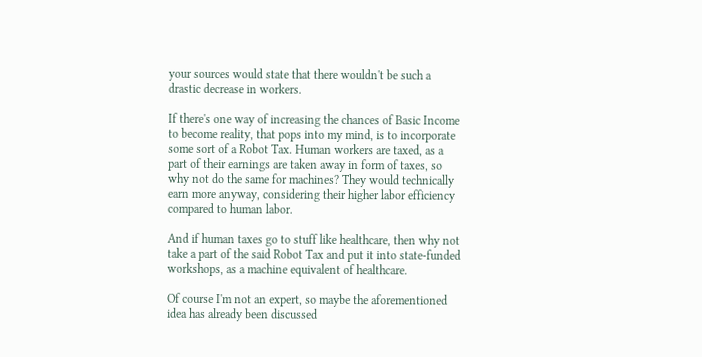your sources would state that there wouldn't be such a drastic decrease in workers.

If there's one way of increasing the chances of Basic Income to become reality, that pops into my mind, is to incorporate some sort of a Robot Tax. Human workers are taxed, as a part of their earnings are taken away in form of taxes, so why not do the same for machines? They would technically earn more anyway, considering their higher labor efficiency compared to human labor.

And if human taxes go to stuff like healthcare, then why not take a part of the said Robot Tax and put it into state-funded workshops, as a machine equivalent of healthcare.

Of course I'm not an expert, so maybe the aforementioned idea has already been discussed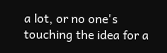a lot, or no one's touching the idea for a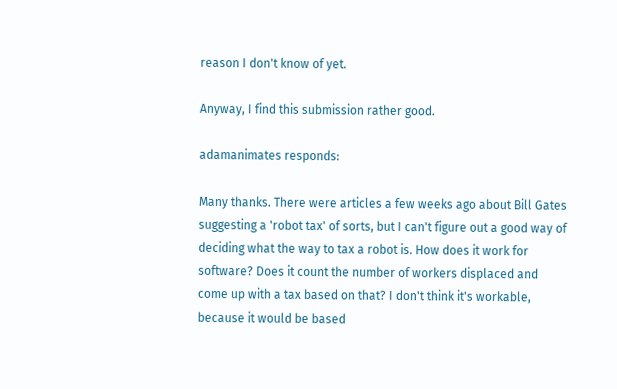reason I don't know of yet.

Anyway, I find this submission rather good.

adamanimates responds:

Many thanks. There were articles a few weeks ago about Bill Gates suggesting a 'robot tax' of sorts, but I can't figure out a good way of deciding what the way to tax a robot is. How does it work for software? Does it count the number of workers displaced and come up with a tax based on that? I don't think it's workable, because it would be based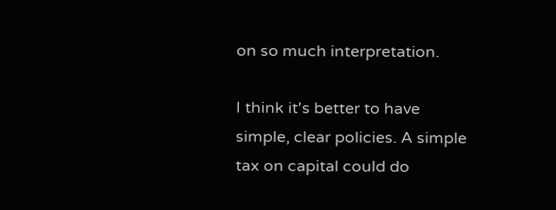on so much interpretation.

I think it's better to have simple, clear policies. A simple tax on capital could do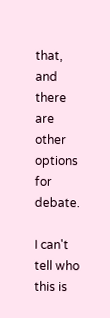that, and there are other options for debate.

I can't tell who this is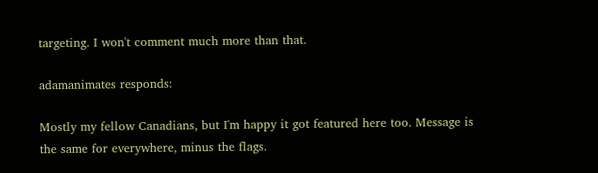targeting. I won't comment much more than that.

adamanimates responds:

Mostly my fellow Canadians, but I'm happy it got featured here too. Message is the same for everywhere, minus the flags.